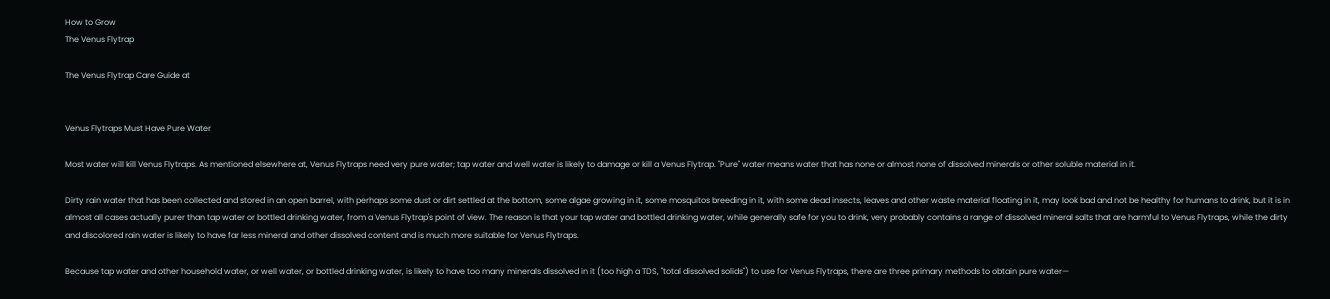How to Grow
The Venus Flytrap

The Venus Flytrap Care Guide at


Venus Flytraps Must Have Pure Water

Most water will kill Venus Flytraps. As mentioned elsewhere at, Venus Flytraps need very pure water; tap water and well water is likely to damage or kill a Venus Flytrap. "Pure" water means water that has none or almost none of dissolved minerals or other soluble material in it.

Dirty rain water that has been collected and stored in an open barrel, with perhaps some dust or dirt settled at the bottom, some algae growing in it, some mosquitos breeding in it, with some dead insects, leaves and other waste material floating in it, may look bad and not be healthy for humans to drink, but it is in almost all cases actually purer than tap water or bottled drinking water, from a Venus Flytrap's point of view. The reason is that your tap water and bottled drinking water, while generally safe for you to drink, very probably contains a range of dissolved mineral salts that are harmful to Venus Flytraps, while the dirty and discolored rain water is likely to have far less mineral and other dissolved content and is much more suitable for Venus Flytraps.

Because tap water and other household water, or well water, or bottled drinking water, is likely to have too many minerals dissolved in it (too high a TDS, "total dissolved solids") to use for Venus Flytraps, there are three primary methods to obtain pure water—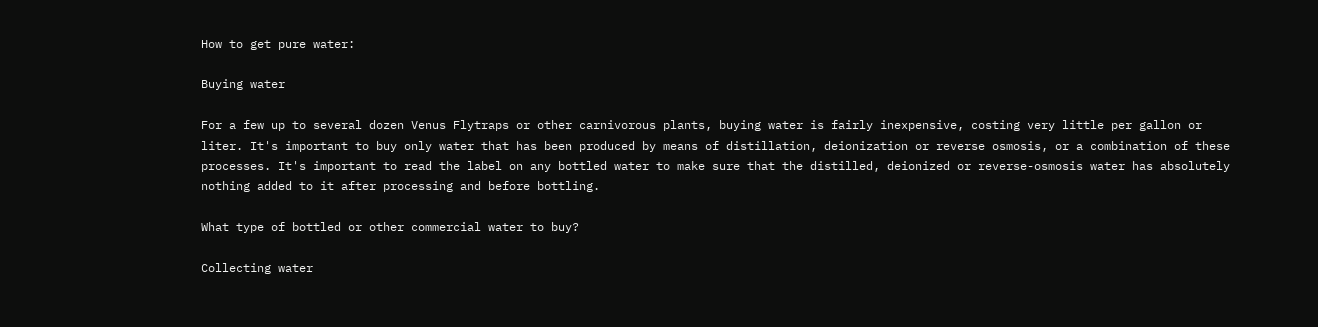How to get pure water:

Buying water

For a few up to several dozen Venus Flytraps or other carnivorous plants, buying water is fairly inexpensive, costing very little per gallon or liter. It's important to buy only water that has been produced by means of distillation, deionization or reverse osmosis, or a combination of these processes. It's important to read the label on any bottled water to make sure that the distilled, deionized or reverse-osmosis water has absolutely nothing added to it after processing and before bottling.

What type of bottled or other commercial water to buy?

Collecting water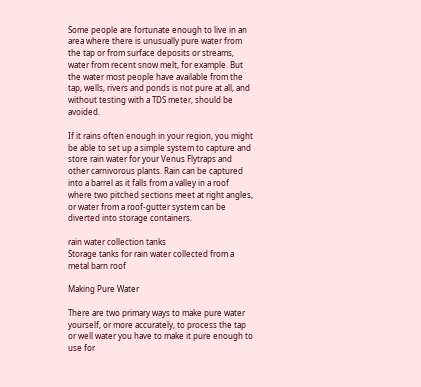Some people are fortunate enough to live in an area where there is unusually pure water from the tap or from surface deposits or streams, water from recent snow melt, for example. But the water most people have available from the tap, wells, rivers and ponds is not pure at all, and without testing with a TDS meter, should be avoided.

If it rains often enough in your region, you might be able to set up a simple system to capture and store rain water for your Venus Flytraps and other carnivorous plants. Rain can be captured into a barrel as it falls from a valley in a roof where two pitched sections meet at right angles, or water from a roof-gutter system can be diverted into storage containers.

rain water collection tanks
Storage tanks for rain water collected from a metal barn roof

Making Pure Water

There are two primary ways to make pure water yourself, or more accurately, to process the tap or well water you have to make it pure enough to use for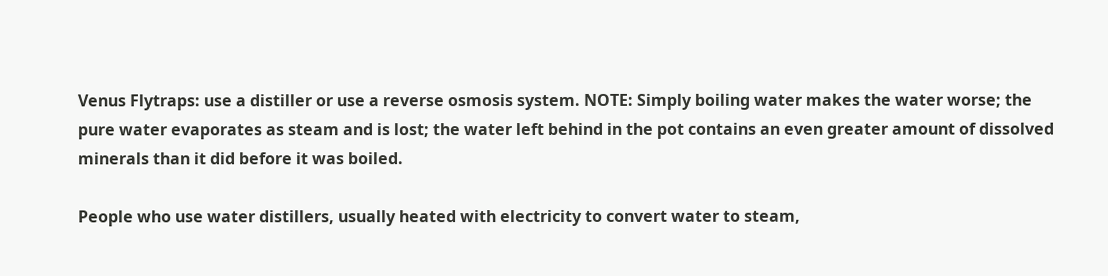Venus Flytraps: use a distiller or use a reverse osmosis system. NOTE: Simply boiling water makes the water worse; the pure water evaporates as steam and is lost; the water left behind in the pot contains an even greater amount of dissolved minerals than it did before it was boiled.

People who use water distillers, usually heated with electricity to convert water to steam,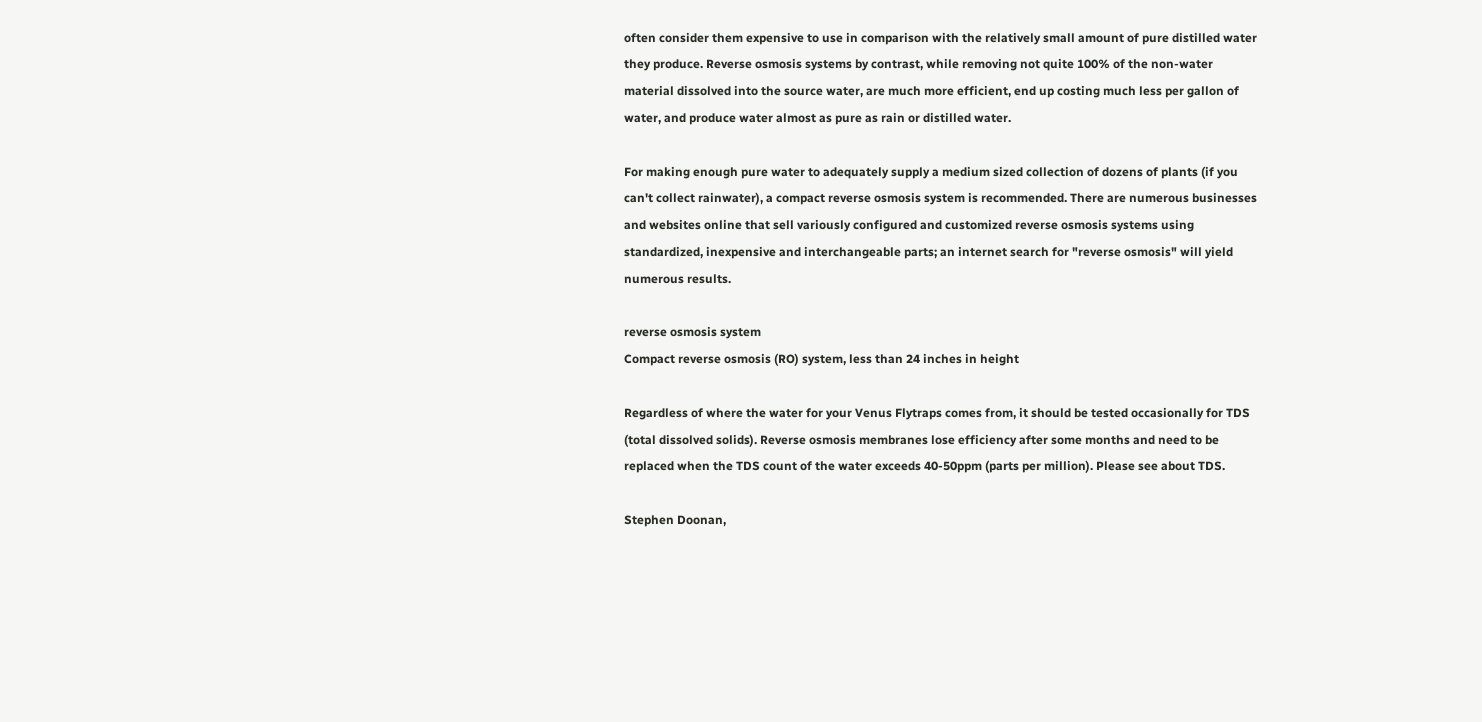often consider them expensive to use in comparison with the relatively small amount of pure distilled water they produce. Reverse osmosis systems by contrast, while removing not quite 100% of the non-water material dissolved into the source water, are much more efficient, end up costing much less per gallon of water, and produce water almost as pure as rain or distilled water.

For making enough pure water to adequately supply a medium sized collection of dozens of plants (if you can't collect rainwater), a compact reverse osmosis system is recommended. There are numerous businesses and websites online that sell variously configured and customized reverse osmosis systems using standardized, inexpensive and interchangeable parts; an internet search for "reverse osmosis" will yield numerous results.

reverse osmosis system
Compact reverse osmosis (RO) system, less than 24 inches in height

Regardless of where the water for your Venus Flytraps comes from, it should be tested occasionally for TDS (total dissolved solids). Reverse osmosis membranes lose efficiency after some months and need to be replaced when the TDS count of the water exceeds 40-50ppm (parts per million). Please see about TDS.

Stephen Doonan,